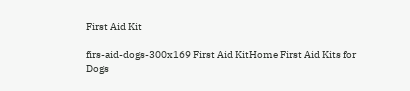First Aid Kit

firs-aid-dogs-300x169 First Aid KitHome First Aid Kits for Dogs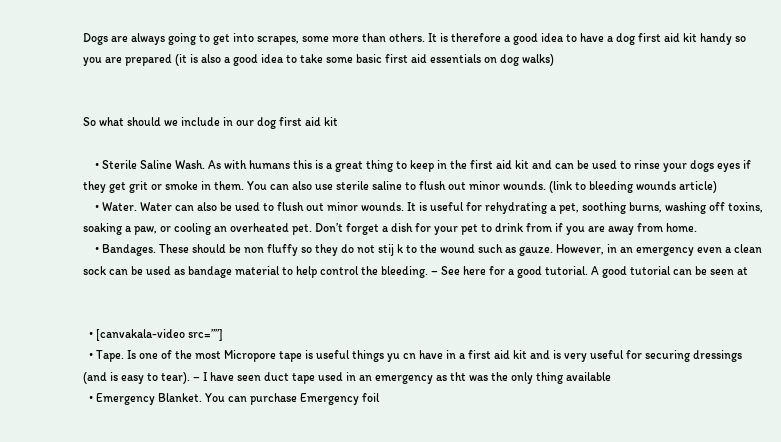Dogs are always going to get into scrapes, some more than others. It is therefore a good idea to have a dog first aid kit handy so you are prepared (it is also a good idea to take some basic first aid essentials on dog walks)


So what should we include in our dog first aid kit

    • Sterile Saline Wash. As with humans this is a great thing to keep in the first aid kit and can be used to rinse your dogs eyes if they get grit or smoke in them. You can also use sterile saline to flush out minor wounds. (link to bleeding wounds article)
    • Water. Water can also be used to flush out minor wounds. It is useful for rehydrating a pet, soothing burns, washing off toxins, soaking a paw, or cooling an overheated pet. Don’t forget a dish for your pet to drink from if you are away from home.
    • Bandages. These should be non fluffy so they do not stij k to the wound such as gauze. However, in an emergency even a clean sock can be used as bandage material to help control the bleeding. – See here for a good tutorial. A good tutorial can be seen at


  • [canvakala-video src=””]
  • Tape. Is one of the most Micropore tape is useful things yu cn have in a first aid kit and is very useful for securing dressings (and is easy to tear). – I have seen duct tape used in an emergency as tht was the only thing available
  • Emergency Blanket. You can purchase Emergency foil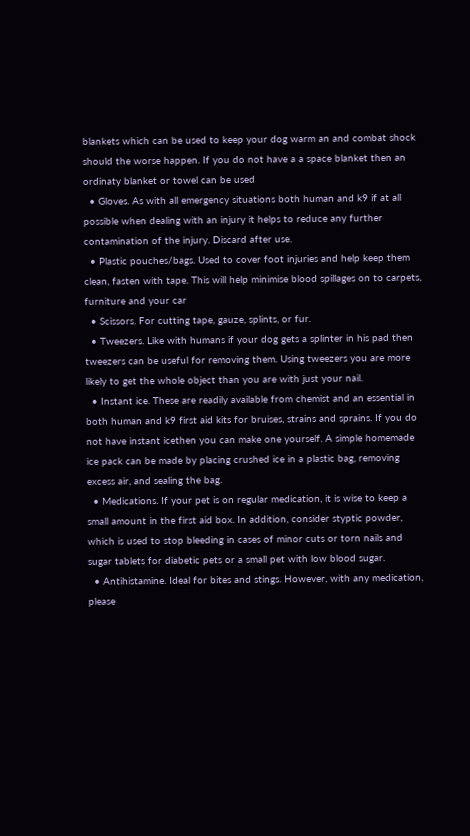blankets which can be used to keep your dog warm an and combat shock should the worse happen. If you do not have a a space blanket then an ordinaty blanket or towel can be used
  • Gloves. As with all emergency situations both human and k9 if at all possible when dealing with an injury it helps to reduce any further contamination of the injury. Discard after use.
  • Plastic pouches/bags. Used to cover foot injuries and help keep them clean, fasten with tape. This will help minimise blood spillages on to carpets, furniture and your car
  • Scissors. For cutting tape, gauze, splints, or fur.
  • Tweezers. Like with humans if your dog gets a splinter in his pad then tweezers can be useful for removing them. Using tweezers you are more likely to get the whole object than you are with just your nail.
  • Instant ice. These are readily available from chemist and an essential in both human and k9 first aid kits for bruises, strains and sprains. If you do not have instant icethen you can make one yourself. A simple homemade ice pack can be made by placing crushed ice in a plastic bag, removing excess air, and sealing the bag.
  • Medications. If your pet is on regular medication, it is wise to keep a small amount in the first aid box. In addition, consider styptic powder, which is used to stop bleeding in cases of minor cuts or torn nails and sugar tablets for diabetic pets or a small pet with low blood sugar.
  • Antihistamine. Ideal for bites and stings. However, with any medication, please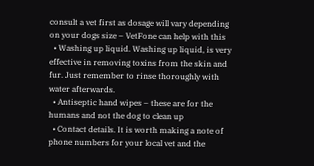consult a vet first as dosage will vary depending on your dogs size – VetFone can help with this
  • Washing up liquid. Washing up liquid, is very effective in removing toxins from the skin and fur. Just remember to rinse thoroughly with water afterwards.
  • Antiseptic hand wipes – these are for the humans and not the dog to clean up
  • Contact details. It is worth making a note of phone numbers for your local vet and the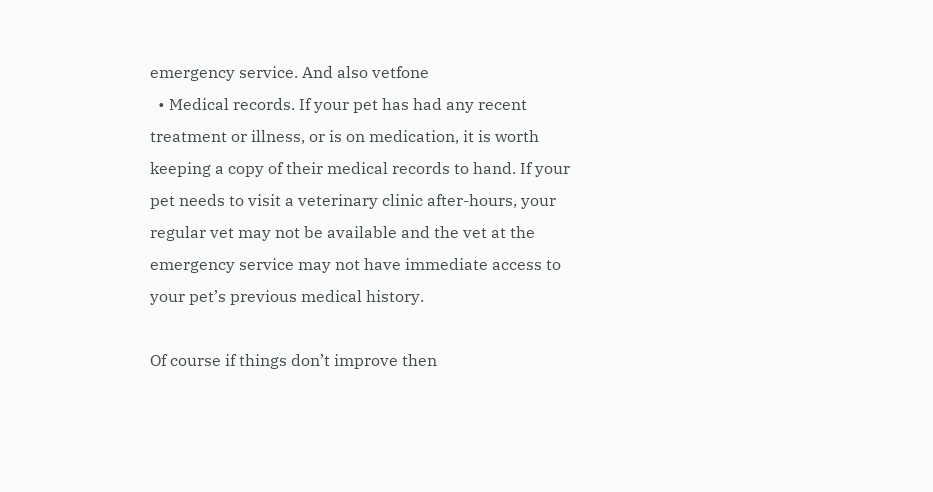emergency service. And also vetfone
  • Medical records. If your pet has had any recent treatment or illness, or is on medication, it is worth keeping a copy of their medical records to hand. If your pet needs to visit a veterinary clinic after-hours, your regular vet may not be available and the vet at the emergency service may not have immediate access to your pet’s previous medical history.

Of course if things don’t improve then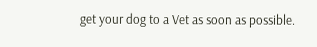get your dog to a Vet as soon as possible.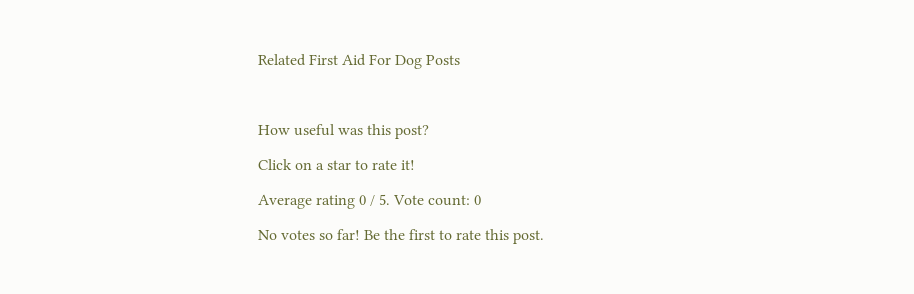Related First Aid For Dog Posts



How useful was this post?

Click on a star to rate it!

Average rating 0 / 5. Vote count: 0

No votes so far! Be the first to rate this post.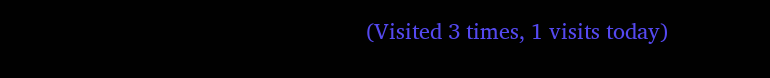(Visited 3 times, 1 visits today)